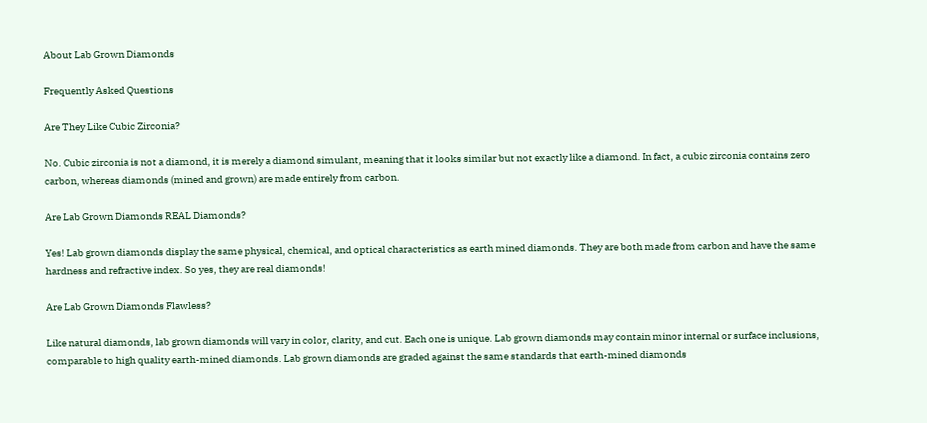About Lab Grown Diamonds

Frequently Asked Questions

Are They Like Cubic Zirconia?

No. Cubic zirconia is not a diamond, it is merely a diamond simulant, meaning that it looks similar but not exactly like a diamond. In fact, a cubic zirconia contains zero carbon, whereas diamonds (mined and grown) are made entirely from carbon.

Are Lab Grown Diamonds REAL Diamonds?

Yes! Lab grown diamonds display the same physical, chemical, and optical characteristics as earth mined diamonds. They are both made from carbon and have the same hardness and refractive index. So yes, they are real diamonds!

Are Lab Grown Diamonds Flawless?

Like natural diamonds, lab grown diamonds will vary in color, clarity, and cut. Each one is unique. Lab grown diamonds may contain minor internal or surface inclusions, comparable to high quality earth-mined diamonds. Lab grown diamonds are graded against the same standards that earth-mined diamonds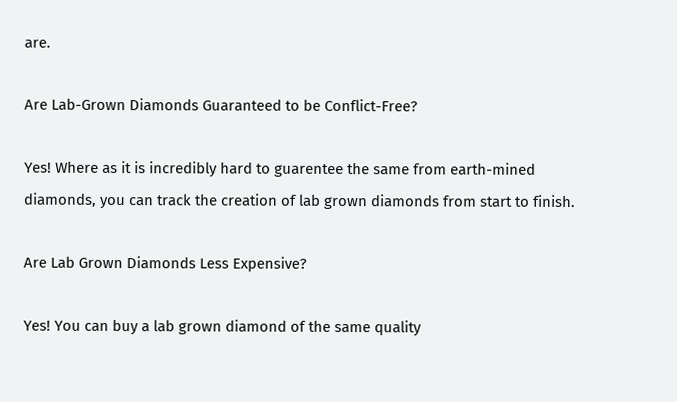are.

Are Lab-Grown Diamonds Guaranteed to be Conflict-Free?

Yes! Where as it is incredibly hard to guarentee the same from earth-mined diamonds, you can track the creation of lab grown diamonds from start to finish.

Are Lab Grown Diamonds Less Expensive?

Yes! You can buy a lab grown diamond of the same quality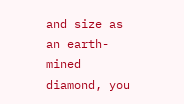and size as an earth-mined diamond, you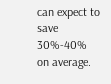can expect to save 30%-40% on average.